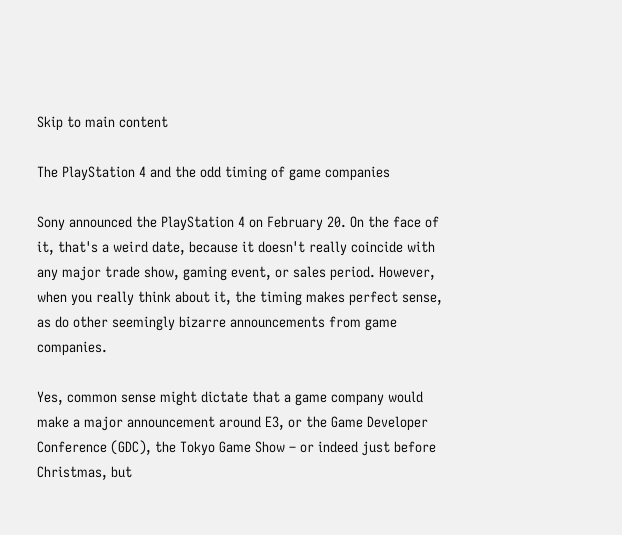Skip to main content

The PlayStation 4 and the odd timing of game companies

Sony announced the PlayStation 4 on February 20. On the face of it, that's a weird date, because it doesn't really coincide with any major trade show, gaming event, or sales period. However, when you really think about it, the timing makes perfect sense, as do other seemingly bizarre announcements from game companies.

Yes, common sense might dictate that a game company would make a major announcement around E3, or the Game Developer Conference (GDC), the Tokyo Game Show – or indeed just before Christmas, but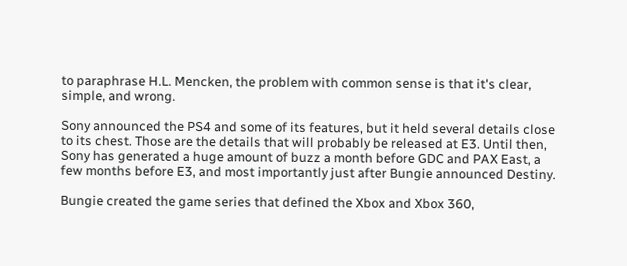to paraphrase H.L. Mencken, the problem with common sense is that it's clear, simple, and wrong.

Sony announced the PS4 and some of its features, but it held several details close to its chest. Those are the details that will probably be released at E3. Until then, Sony has generated a huge amount of buzz a month before GDC and PAX East, a few months before E3, and most importantly just after Bungie announced Destiny.

Bungie created the game series that defined the Xbox and Xbox 360,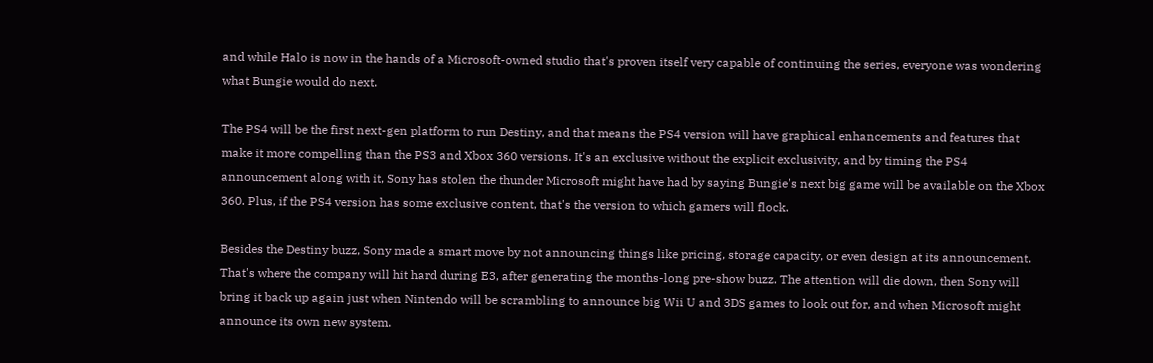and while Halo is now in the hands of a Microsoft-owned studio that's proven itself very capable of continuing the series, everyone was wondering what Bungie would do next.

The PS4 will be the first next-gen platform to run Destiny, and that means the PS4 version will have graphical enhancements and features that make it more compelling than the PS3 and Xbox 360 versions. It's an exclusive without the explicit exclusivity, and by timing the PS4 announcement along with it, Sony has stolen the thunder Microsoft might have had by saying Bungie's next big game will be available on the Xbox 360. Plus, if the PS4 version has some exclusive content, that's the version to which gamers will flock.

Besides the Destiny buzz, Sony made a smart move by not announcing things like pricing, storage capacity, or even design at its announcement. That's where the company will hit hard during E3, after generating the months-long pre-show buzz. The attention will die down, then Sony will bring it back up again just when Nintendo will be scrambling to announce big Wii U and 3DS games to look out for, and when Microsoft might announce its own new system.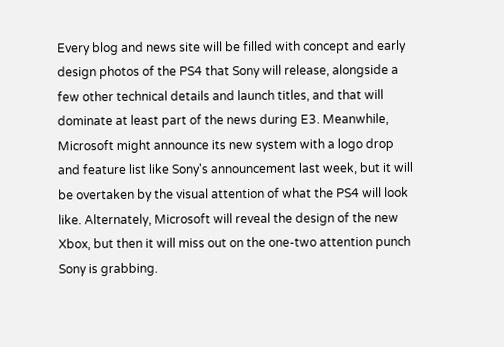Every blog and news site will be filled with concept and early design photos of the PS4 that Sony will release, alongside a few other technical details and launch titles, and that will dominate at least part of the news during E3. Meanwhile, Microsoft might announce its new system with a logo drop and feature list like Sony's announcement last week, but it will be overtaken by the visual attention of what the PS4 will look like. Alternately, Microsoft will reveal the design of the new Xbox, but then it will miss out on the one-two attention punch Sony is grabbing.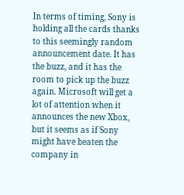In terms of timing, Sony is holding all the cards thanks to this seemingly random announcement date. It has the buzz, and it has the room to pick up the buzz again. Microsoft will get a lot of attention when it announces the new Xbox, but it seems as if Sony might have beaten the company in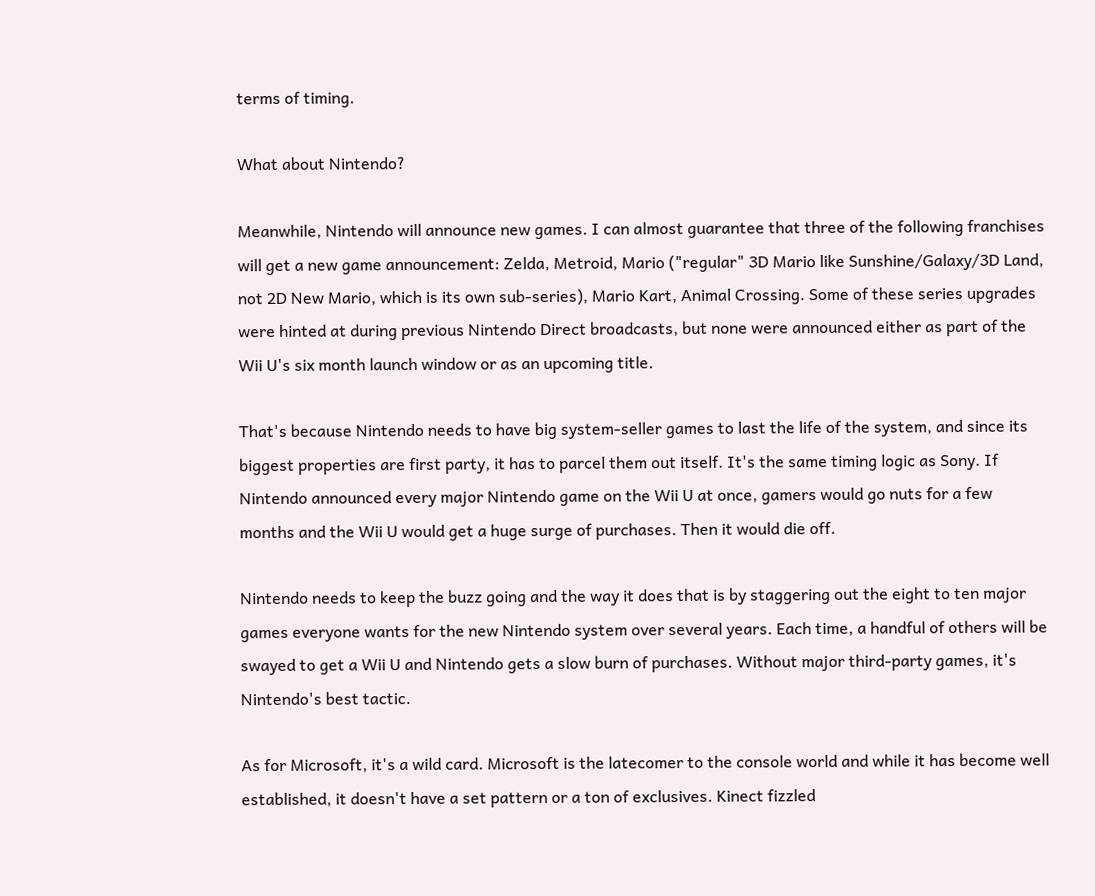terms of timing.

What about Nintendo?

Meanwhile, Nintendo will announce new games. I can almost guarantee that three of the following franchises will get a new game announcement: Zelda, Metroid, Mario ("regular" 3D Mario like Sunshine/Galaxy/3D Land, not 2D New Mario, which is its own sub-series), Mario Kart, Animal Crossing. Some of these series upgrades were hinted at during previous Nintendo Direct broadcasts, but none were announced either as part of the Wii U's six month launch window or as an upcoming title.

That's because Nintendo needs to have big system-seller games to last the life of the system, and since its biggest properties are first party, it has to parcel them out itself. It's the same timing logic as Sony. If Nintendo announced every major Nintendo game on the Wii U at once, gamers would go nuts for a few months and the Wii U would get a huge surge of purchases. Then it would die off.

Nintendo needs to keep the buzz going and the way it does that is by staggering out the eight to ten major games everyone wants for the new Nintendo system over several years. Each time, a handful of others will be swayed to get a Wii U and Nintendo gets a slow burn of purchases. Without major third-party games, it's Nintendo's best tactic.

As for Microsoft, it's a wild card. Microsoft is the latecomer to the console world and while it has become well established, it doesn't have a set pattern or a ton of exclusives. Kinect fizzled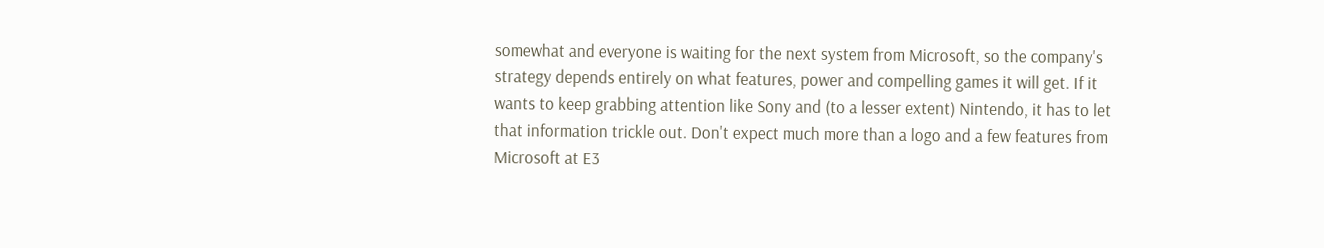somewhat and everyone is waiting for the next system from Microsoft, so the company's strategy depends entirely on what features, power and compelling games it will get. If it wants to keep grabbing attention like Sony and (to a lesser extent) Nintendo, it has to let that information trickle out. Don't expect much more than a logo and a few features from Microsoft at E3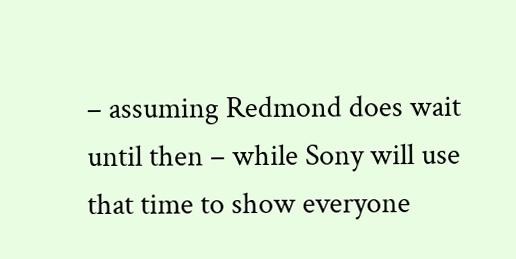– assuming Redmond does wait until then – while Sony will use that time to show everyone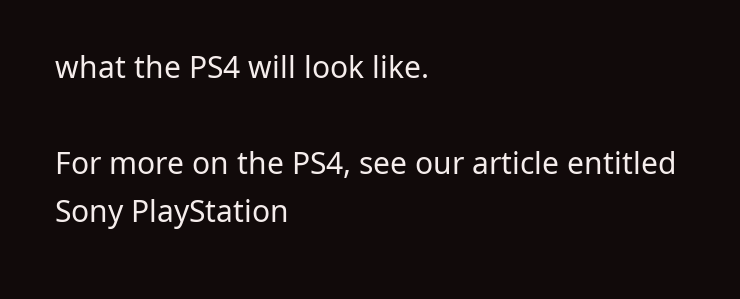what the PS4 will look like.

For more on the PS4, see our article entitled Sony PlayStation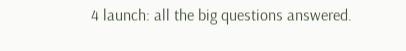4 launch: all the big questions answered.